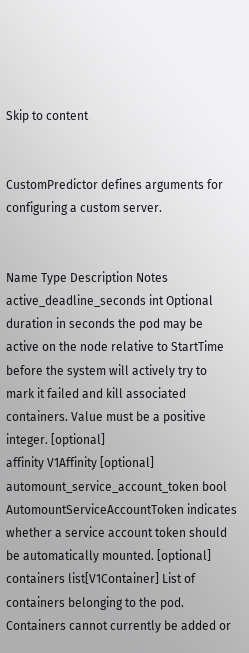Skip to content


CustomPredictor defines arguments for configuring a custom server.


Name Type Description Notes
active_deadline_seconds int Optional duration in seconds the pod may be active on the node relative to StartTime before the system will actively try to mark it failed and kill associated containers. Value must be a positive integer. [optional]
affinity V1Affinity [optional]
automount_service_account_token bool AutomountServiceAccountToken indicates whether a service account token should be automatically mounted. [optional]
containers list[V1Container] List of containers belonging to the pod. Containers cannot currently be added or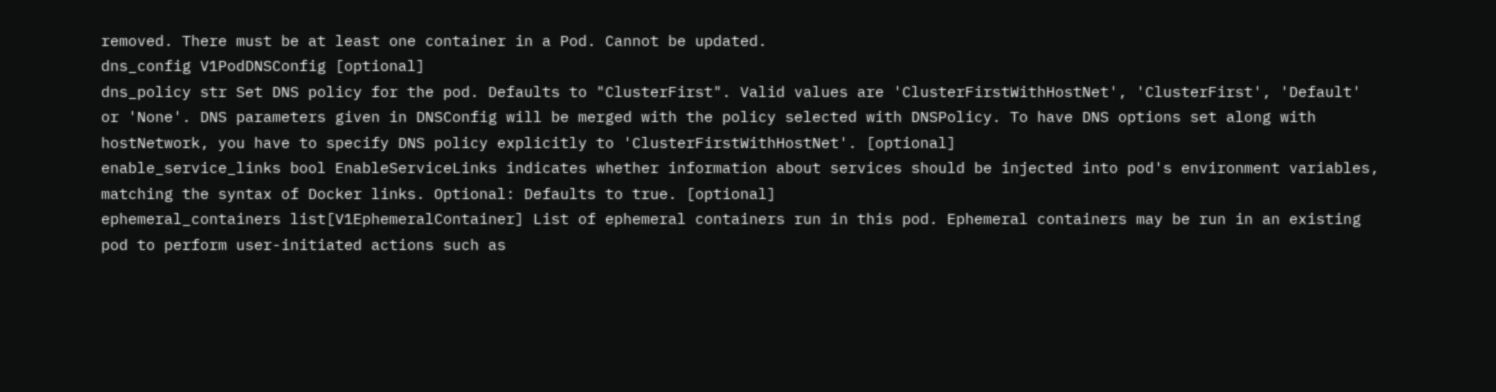removed. There must be at least one container in a Pod. Cannot be updated.
dns_config V1PodDNSConfig [optional]
dns_policy str Set DNS policy for the pod. Defaults to "ClusterFirst". Valid values are 'ClusterFirstWithHostNet', 'ClusterFirst', 'Default' or 'None'. DNS parameters given in DNSConfig will be merged with the policy selected with DNSPolicy. To have DNS options set along with hostNetwork, you have to specify DNS policy explicitly to 'ClusterFirstWithHostNet'. [optional]
enable_service_links bool EnableServiceLinks indicates whether information about services should be injected into pod's environment variables, matching the syntax of Docker links. Optional: Defaults to true. [optional]
ephemeral_containers list[V1EphemeralContainer] List of ephemeral containers run in this pod. Ephemeral containers may be run in an existing pod to perform user-initiated actions such as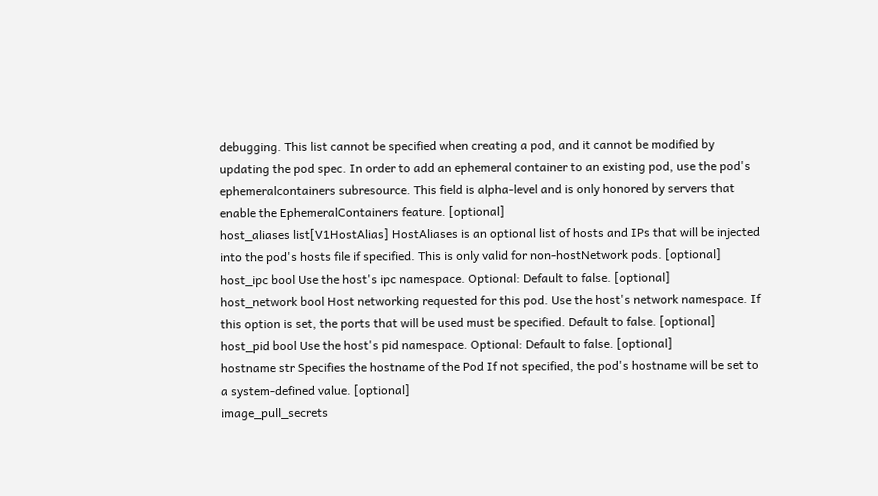debugging. This list cannot be specified when creating a pod, and it cannot be modified by updating the pod spec. In order to add an ephemeral container to an existing pod, use the pod's ephemeralcontainers subresource. This field is alpha-level and is only honored by servers that enable the EphemeralContainers feature. [optional]
host_aliases list[V1HostAlias] HostAliases is an optional list of hosts and IPs that will be injected into the pod's hosts file if specified. This is only valid for non-hostNetwork pods. [optional]
host_ipc bool Use the host's ipc namespace. Optional: Default to false. [optional]
host_network bool Host networking requested for this pod. Use the host's network namespace. If this option is set, the ports that will be used must be specified. Default to false. [optional]
host_pid bool Use the host's pid namespace. Optional: Default to false. [optional]
hostname str Specifies the hostname of the Pod If not specified, the pod's hostname will be set to a system-defined value. [optional]
image_pull_secrets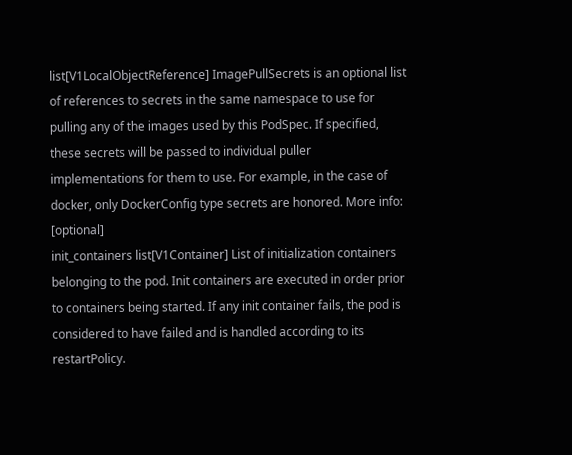list[V1LocalObjectReference] ImagePullSecrets is an optional list of references to secrets in the same namespace to use for pulling any of the images used by this PodSpec. If specified, these secrets will be passed to individual puller implementations for them to use. For example, in the case of docker, only DockerConfig type secrets are honored. More info: [optional]
init_containers list[V1Container] List of initialization containers belonging to the pod. Init containers are executed in order prior to containers being started. If any init container fails, the pod is considered to have failed and is handled according to its restartPolicy.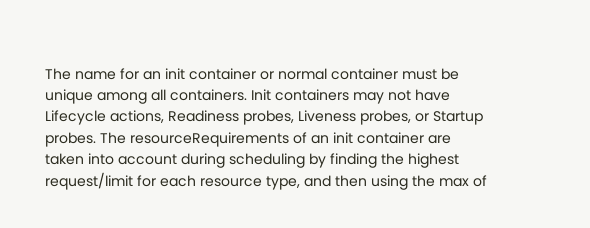The name for an init container or normal container must be unique among all containers. Init containers may not have Lifecycle actions, Readiness probes, Liveness probes, or Startup probes. The resourceRequirements of an init container are taken into account during scheduling by finding the highest request/limit for each resource type, and then using the max of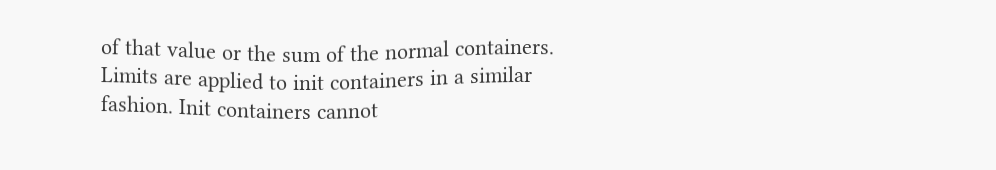of that value or the sum of the normal containers. Limits are applied to init containers in a similar fashion. Init containers cannot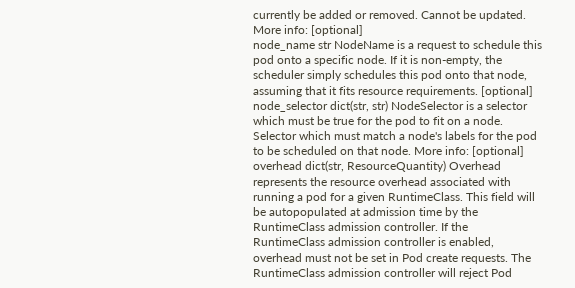currently be added or removed. Cannot be updated. More info: [optional]
node_name str NodeName is a request to schedule this pod onto a specific node. If it is non-empty, the scheduler simply schedules this pod onto that node, assuming that it fits resource requirements. [optional]
node_selector dict(str, str) NodeSelector is a selector which must be true for the pod to fit on a node. Selector which must match a node's labels for the pod to be scheduled on that node. More info: [optional]
overhead dict(str, ResourceQuantity) Overhead represents the resource overhead associated with running a pod for a given RuntimeClass. This field will be autopopulated at admission time by the RuntimeClass admission controller. If the RuntimeClass admission controller is enabled, overhead must not be set in Pod create requests. The RuntimeClass admission controller will reject Pod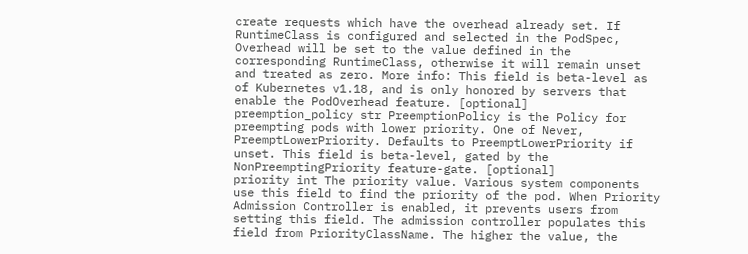create requests which have the overhead already set. If RuntimeClass is configured and selected in the PodSpec, Overhead will be set to the value defined in the corresponding RuntimeClass, otherwise it will remain unset and treated as zero. More info: This field is beta-level as of Kubernetes v1.18, and is only honored by servers that enable the PodOverhead feature. [optional]
preemption_policy str PreemptionPolicy is the Policy for preempting pods with lower priority. One of Never, PreemptLowerPriority. Defaults to PreemptLowerPriority if unset. This field is beta-level, gated by the NonPreemptingPriority feature-gate. [optional]
priority int The priority value. Various system components use this field to find the priority of the pod. When Priority Admission Controller is enabled, it prevents users from setting this field. The admission controller populates this field from PriorityClassName. The higher the value, the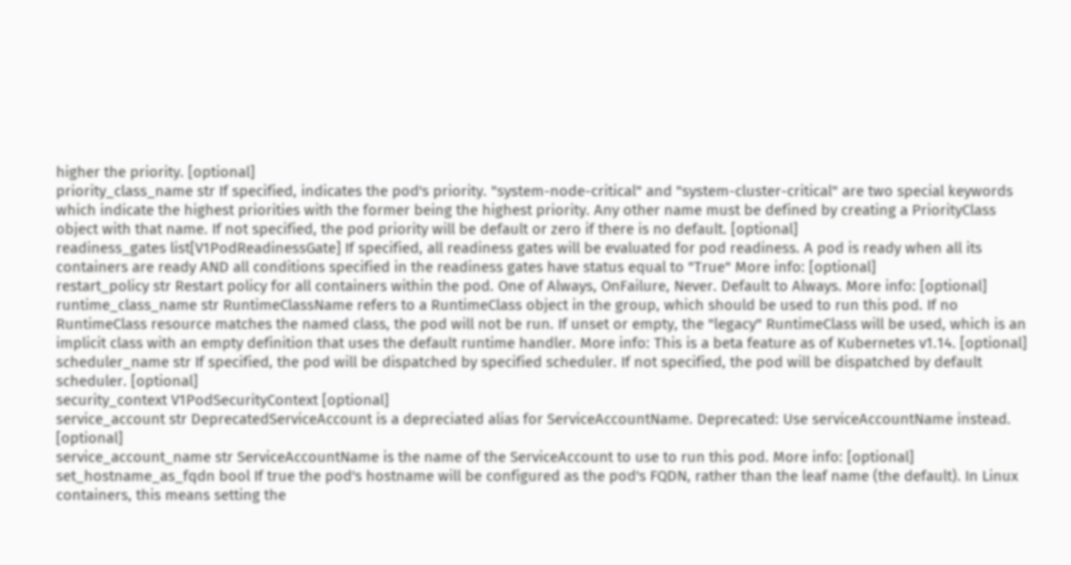higher the priority. [optional]
priority_class_name str If specified, indicates the pod's priority. "system-node-critical" and "system-cluster-critical" are two special keywords which indicate the highest priorities with the former being the highest priority. Any other name must be defined by creating a PriorityClass object with that name. If not specified, the pod priority will be default or zero if there is no default. [optional]
readiness_gates list[V1PodReadinessGate] If specified, all readiness gates will be evaluated for pod readiness. A pod is ready when all its containers are ready AND all conditions specified in the readiness gates have status equal to "True" More info: [optional]
restart_policy str Restart policy for all containers within the pod. One of Always, OnFailure, Never. Default to Always. More info: [optional]
runtime_class_name str RuntimeClassName refers to a RuntimeClass object in the group, which should be used to run this pod. If no RuntimeClass resource matches the named class, the pod will not be run. If unset or empty, the "legacy" RuntimeClass will be used, which is an implicit class with an empty definition that uses the default runtime handler. More info: This is a beta feature as of Kubernetes v1.14. [optional]
scheduler_name str If specified, the pod will be dispatched by specified scheduler. If not specified, the pod will be dispatched by default scheduler. [optional]
security_context V1PodSecurityContext [optional]
service_account str DeprecatedServiceAccount is a depreciated alias for ServiceAccountName. Deprecated: Use serviceAccountName instead. [optional]
service_account_name str ServiceAccountName is the name of the ServiceAccount to use to run this pod. More info: [optional]
set_hostname_as_fqdn bool If true the pod's hostname will be configured as the pod's FQDN, rather than the leaf name (the default). In Linux containers, this means setting the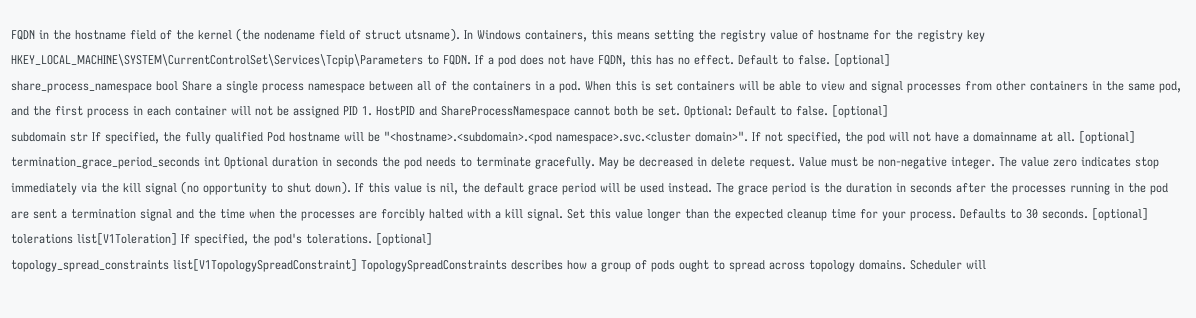FQDN in the hostname field of the kernel (the nodename field of struct utsname). In Windows containers, this means setting the registry value of hostname for the registry key HKEY_LOCAL_MACHINE\SYSTEM\CurrentControlSet\Services\Tcpip\Parameters to FQDN. If a pod does not have FQDN, this has no effect. Default to false. [optional]
share_process_namespace bool Share a single process namespace between all of the containers in a pod. When this is set containers will be able to view and signal processes from other containers in the same pod, and the first process in each container will not be assigned PID 1. HostPID and ShareProcessNamespace cannot both be set. Optional: Default to false. [optional]
subdomain str If specified, the fully qualified Pod hostname will be "<hostname>.<subdomain>.<pod namespace>.svc.<cluster domain>". If not specified, the pod will not have a domainname at all. [optional]
termination_grace_period_seconds int Optional duration in seconds the pod needs to terminate gracefully. May be decreased in delete request. Value must be non-negative integer. The value zero indicates stop immediately via the kill signal (no opportunity to shut down). If this value is nil, the default grace period will be used instead. The grace period is the duration in seconds after the processes running in the pod are sent a termination signal and the time when the processes are forcibly halted with a kill signal. Set this value longer than the expected cleanup time for your process. Defaults to 30 seconds. [optional]
tolerations list[V1Toleration] If specified, the pod's tolerations. [optional]
topology_spread_constraints list[V1TopologySpreadConstraint] TopologySpreadConstraints describes how a group of pods ought to spread across topology domains. Scheduler will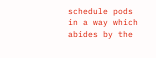schedule pods in a way which abides by the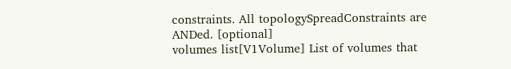constraints. All topologySpreadConstraints are ANDed. [optional]
volumes list[V1Volume] List of volumes that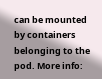can be mounted by containers belonging to the pod. More info: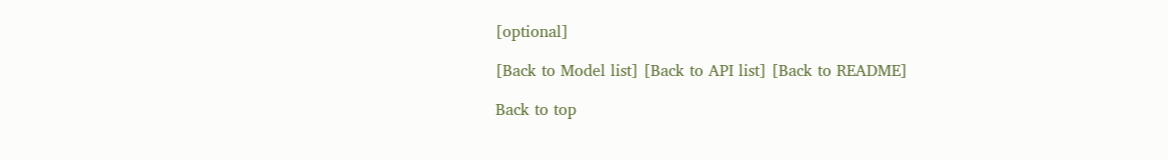[optional]

[Back to Model list] [Back to API list] [Back to README]

Back to top